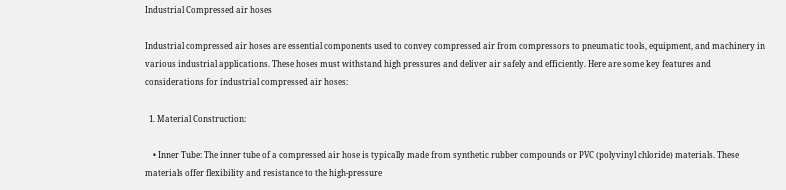Industrial Compressed air hoses

Industrial compressed air hoses are essential components used to convey compressed air from compressors to pneumatic tools, equipment, and machinery in various industrial applications. These hoses must withstand high pressures and deliver air safely and efficiently. Here are some key features and considerations for industrial compressed air hoses:

  1. Material Construction:

    • Inner Tube: The inner tube of a compressed air hose is typically made from synthetic rubber compounds or PVC (polyvinyl chloride) materials. These materials offer flexibility and resistance to the high-pressure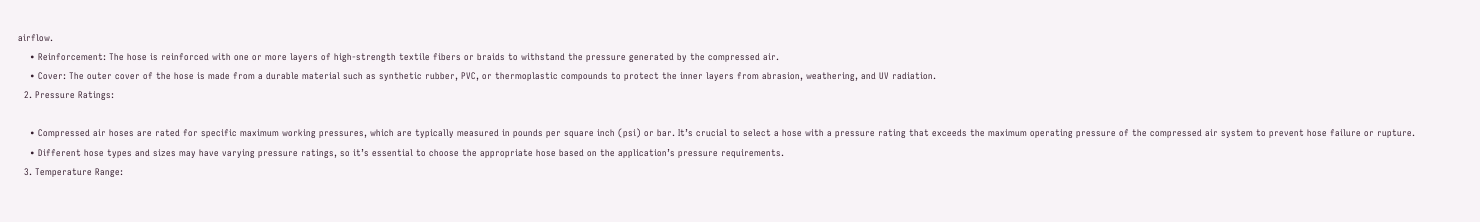airflow.
    • Reinforcement: The hose is reinforced with one or more layers of high-strength textile fibers or braids to withstand the pressure generated by the compressed air.
    • Cover: The outer cover of the hose is made from a durable material such as synthetic rubber, PVC, or thermoplastic compounds to protect the inner layers from abrasion, weathering, and UV radiation.
  2. Pressure Ratings:

    • Compressed air hoses are rated for specific maximum working pressures, which are typically measured in pounds per square inch (psi) or bar. It’s crucial to select a hose with a pressure rating that exceeds the maximum operating pressure of the compressed air system to prevent hose failure or rupture.
    • Different hose types and sizes may have varying pressure ratings, so it’s essential to choose the appropriate hose based on the application’s pressure requirements.
  3. Temperature Range: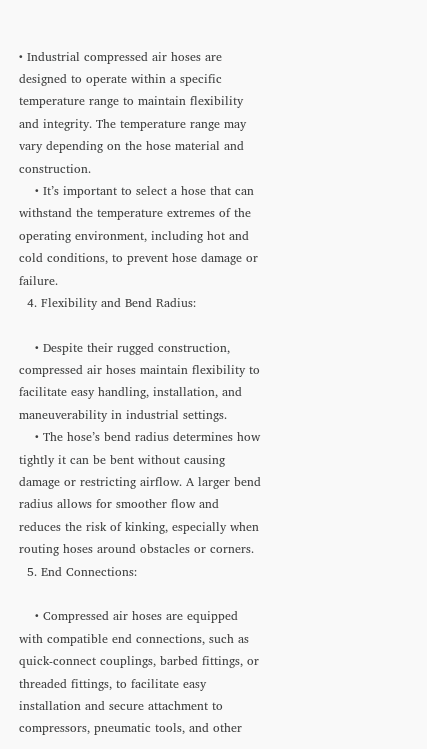• Industrial compressed air hoses are designed to operate within a specific temperature range to maintain flexibility and integrity. The temperature range may vary depending on the hose material and construction.
    • It’s important to select a hose that can withstand the temperature extremes of the operating environment, including hot and cold conditions, to prevent hose damage or failure.
  4. Flexibility and Bend Radius:

    • Despite their rugged construction, compressed air hoses maintain flexibility to facilitate easy handling, installation, and maneuverability in industrial settings.
    • The hose’s bend radius determines how tightly it can be bent without causing damage or restricting airflow. A larger bend radius allows for smoother flow and reduces the risk of kinking, especially when routing hoses around obstacles or corners.
  5. End Connections:

    • Compressed air hoses are equipped with compatible end connections, such as quick-connect couplings, barbed fittings, or threaded fittings, to facilitate easy installation and secure attachment to compressors, pneumatic tools, and other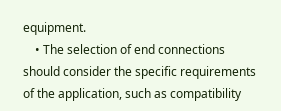equipment.
    • The selection of end connections should consider the specific requirements of the application, such as compatibility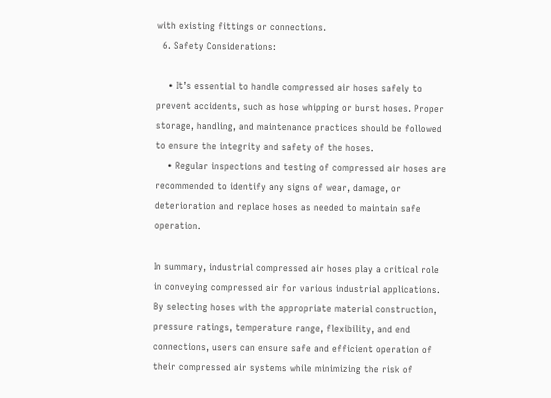with existing fittings or connections.
  6. Safety Considerations:

    • It’s essential to handle compressed air hoses safely to prevent accidents, such as hose whipping or burst hoses. Proper storage, handling, and maintenance practices should be followed to ensure the integrity and safety of the hoses.
    • Regular inspections and testing of compressed air hoses are recommended to identify any signs of wear, damage, or deterioration and replace hoses as needed to maintain safe operation.

In summary, industrial compressed air hoses play a critical role in conveying compressed air for various industrial applications. By selecting hoses with the appropriate material construction, pressure ratings, temperature range, flexibility, and end connections, users can ensure safe and efficient operation of their compressed air systems while minimizing the risk of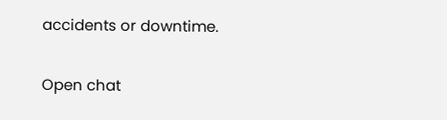accidents or downtime.

Open chat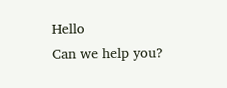Hello
Can we help you?